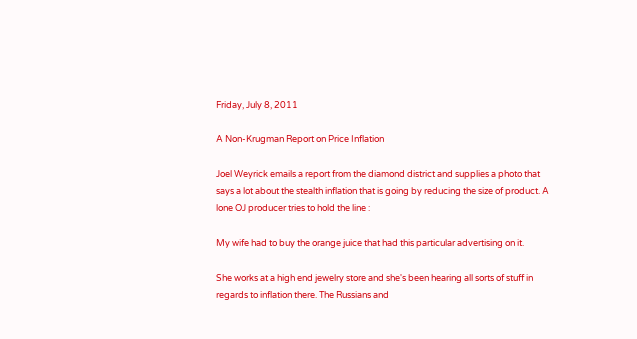Friday, July 8, 2011

A Non-Krugman Report on Price Inflation

Joel Weyrick emails a report from the diamond district and supplies a photo that says a lot about the stealth inflation that is going by reducing the size of product. A lone OJ producer tries to hold the line :

My wife had to buy the orange juice that had this particular advertising on it.

She works at a high end jewelry store and she's been hearing all sorts of stuff in regards to inflation there. The Russians and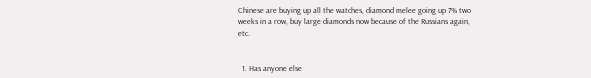Chinese are buying up all the watches, diamond melee going up 7% two weeks in a row, buy large diamonds now because of the Russians again, etc.


  1. Has anyone else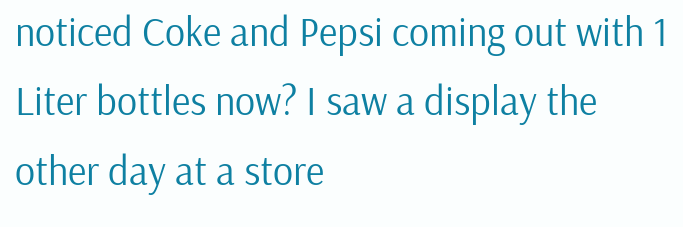noticed Coke and Pepsi coming out with 1 Liter bottles now? I saw a display the other day at a store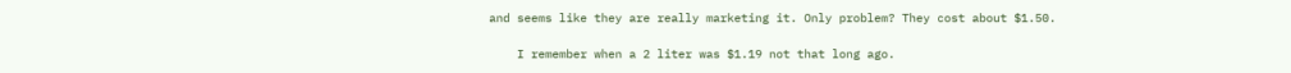and seems like they are really marketing it. Only problem? They cost about $1.50.

    I remember when a 2 liter was $1.19 not that long ago.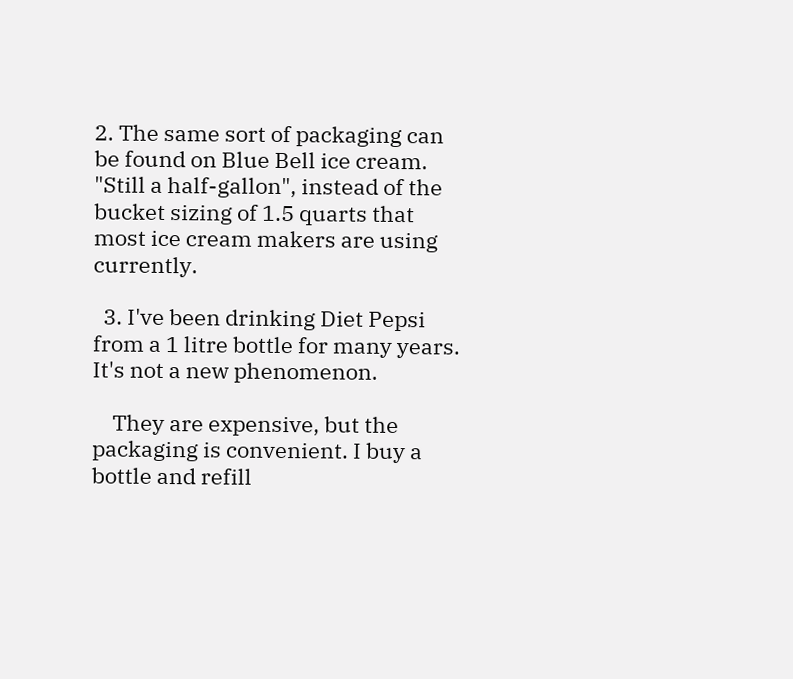2. The same sort of packaging can be found on Blue Bell ice cream. "Still a half-gallon", instead of the bucket sizing of 1.5 quarts that most ice cream makers are using currently.

  3. I've been drinking Diet Pepsi from a 1 litre bottle for many years. It's not a new phenomenon.

    They are expensive, but the packaging is convenient. I buy a bottle and refill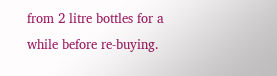from 2 litre bottles for a while before re-buying.